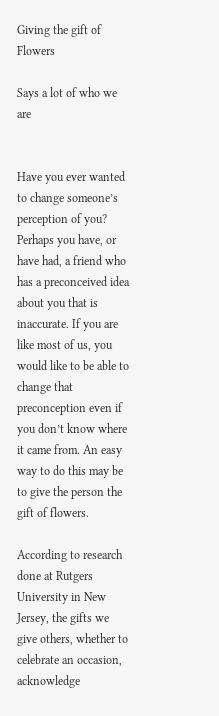Giving the gift of Flowers

Says a lot of who we are


Have you ever wanted to change someone’s perception of you? Perhaps you have, or have had, a friend who has a preconceived idea about you that is inaccurate. If you are like most of us, you would like to be able to change that preconception even if you don’t know where it came from. An easy way to do this may be to give the person the gift of flowers.

According to research done at Rutgers University in New Jersey, the gifts we give others, whether to celebrate an occasion, acknowledge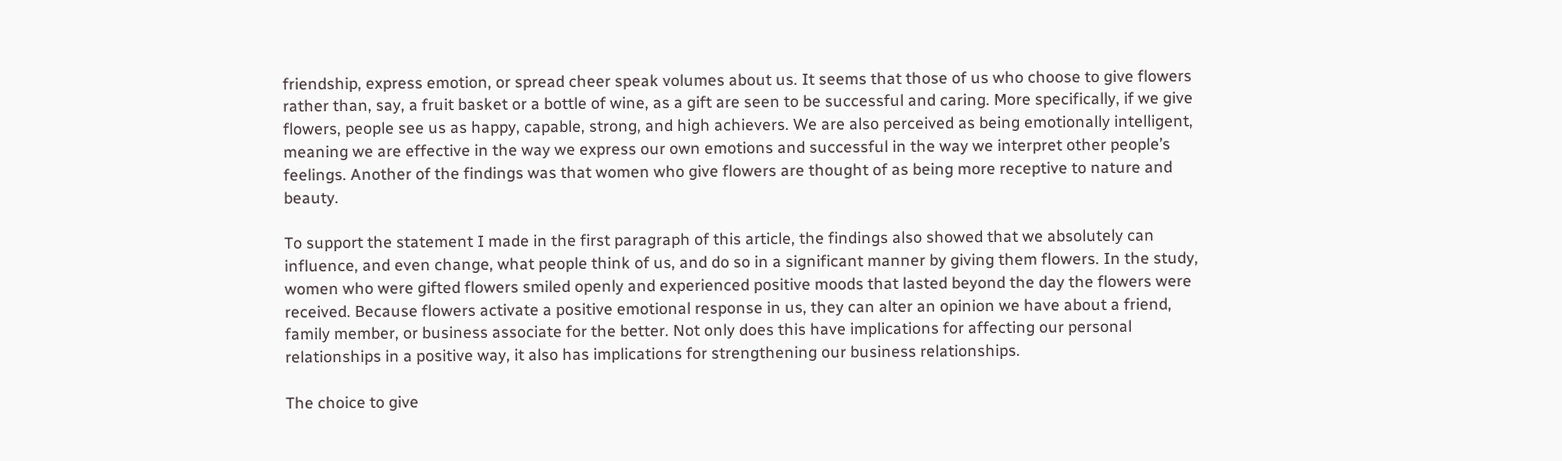friendship, express emotion, or spread cheer speak volumes about us. It seems that those of us who choose to give flowers rather than, say, a fruit basket or a bottle of wine, as a gift are seen to be successful and caring. More specifically, if we give flowers, people see us as happy, capable, strong, and high achievers. We are also perceived as being emotionally intelligent, meaning we are effective in the way we express our own emotions and successful in the way we interpret other people’s feelings. Another of the findings was that women who give flowers are thought of as being more receptive to nature and beauty.

To support the statement I made in the first paragraph of this article, the findings also showed that we absolutely can influence, and even change, what people think of us, and do so in a significant manner by giving them flowers. In the study, women who were gifted flowers smiled openly and experienced positive moods that lasted beyond the day the flowers were received. Because flowers activate a positive emotional response in us, they can alter an opinion we have about a friend, family member, or business associate for the better. Not only does this have implications for affecting our personal relationships in a positive way, it also has implications for strengthening our business relationships.

The choice to give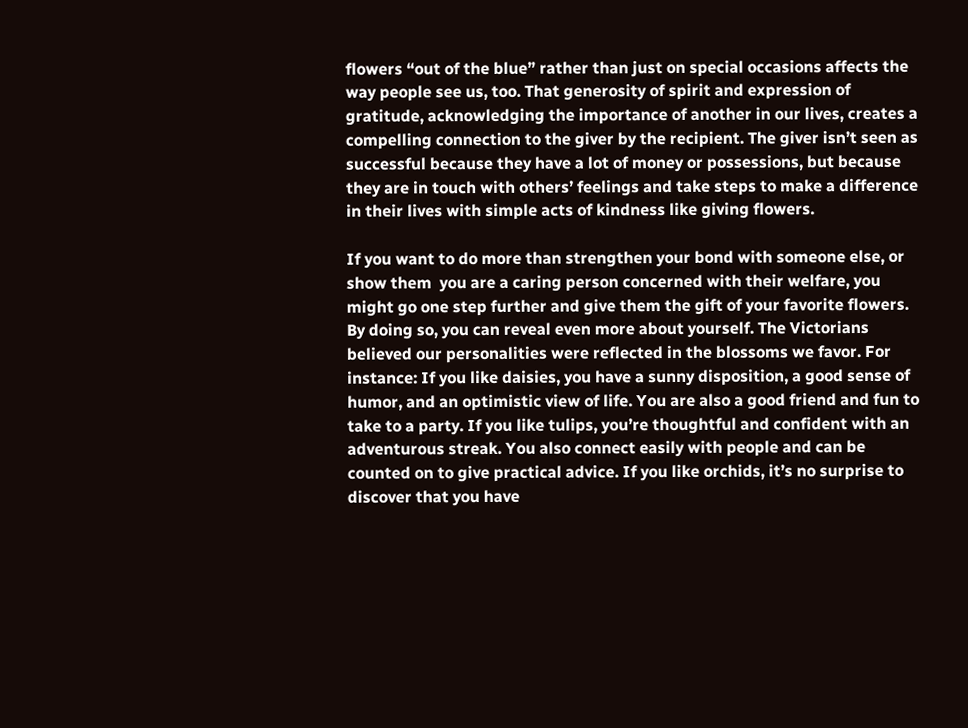flowers “out of the blue” rather than just on special occasions affects the way people see us, too. That generosity of spirit and expression of gratitude, acknowledging the importance of another in our lives, creates a compelling connection to the giver by the recipient. The giver isn’t seen as successful because they have a lot of money or possessions, but because they are in touch with others’ feelings and take steps to make a difference in their lives with simple acts of kindness like giving flowers.

If you want to do more than strengthen your bond with someone else, or show them  you are a caring person concerned with their welfare, you might go one step further and give them the gift of your favorite flowers. By doing so, you can reveal even more about yourself. The Victorians believed our personalities were reflected in the blossoms we favor. For instance: If you like daisies, you have a sunny disposition, a good sense of humor, and an optimistic view of life. You are also a good friend and fun to take to a party. If you like tulips, you’re thoughtful and confident with an adventurous streak. You also connect easily with people and can be counted on to give practical advice. If you like orchids, it’s no surprise to discover that you have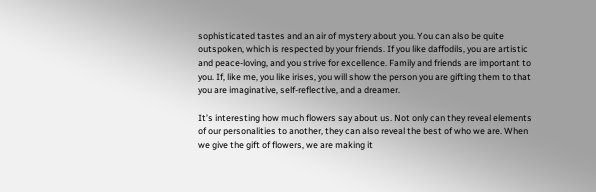sophisticated tastes and an air of mystery about you. You can also be quite outspoken, which is respected by your friends. If you like daffodils, you are artistic and peace-loving, and you strive for excellence. Family and friends are important to you. If, like me, you like irises, you will show the person you are gifting them to that you are imaginative, self-reflective, and a dreamer.

It’s interesting how much flowers say about us. Not only can they reveal elements of our personalities to another, they can also reveal the best of who we are. When we give the gift of flowers, we are making it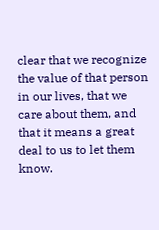clear that we recognize the value of that person in our lives, that we care about them, and that it means a great deal to us to let them know.